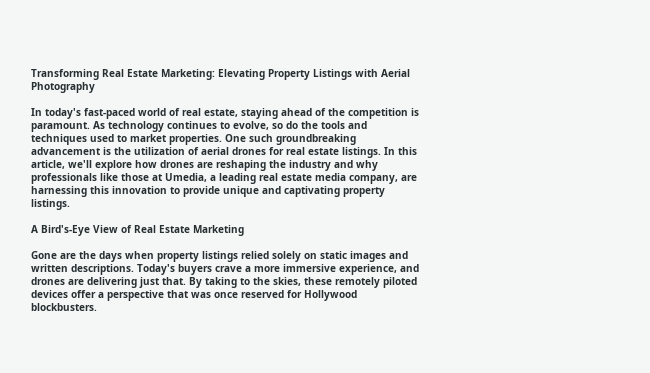Transforming Real Estate Marketing: Elevating Property Listings with Aerial Photography

In today's fast-paced world of real estate, staying ahead of the competition is paramount. As technology continues to evolve, so do the tools and techniques used to market properties. One such groundbreaking advancement is the utilization of aerial drones for real estate listings. In this article, we'll explore how drones are reshaping the industry and why professionals like those at Umedia, a leading real estate media company, are harnessing this innovation to provide unique and captivating property listings.

A Bird's-Eye View of Real Estate Marketing

Gone are the days when property listings relied solely on static images and written descriptions. Today's buyers crave a more immersive experience, and drones are delivering just that. By taking to the skies, these remotely piloted devices offer a perspective that was once reserved for Hollywood blockbusters.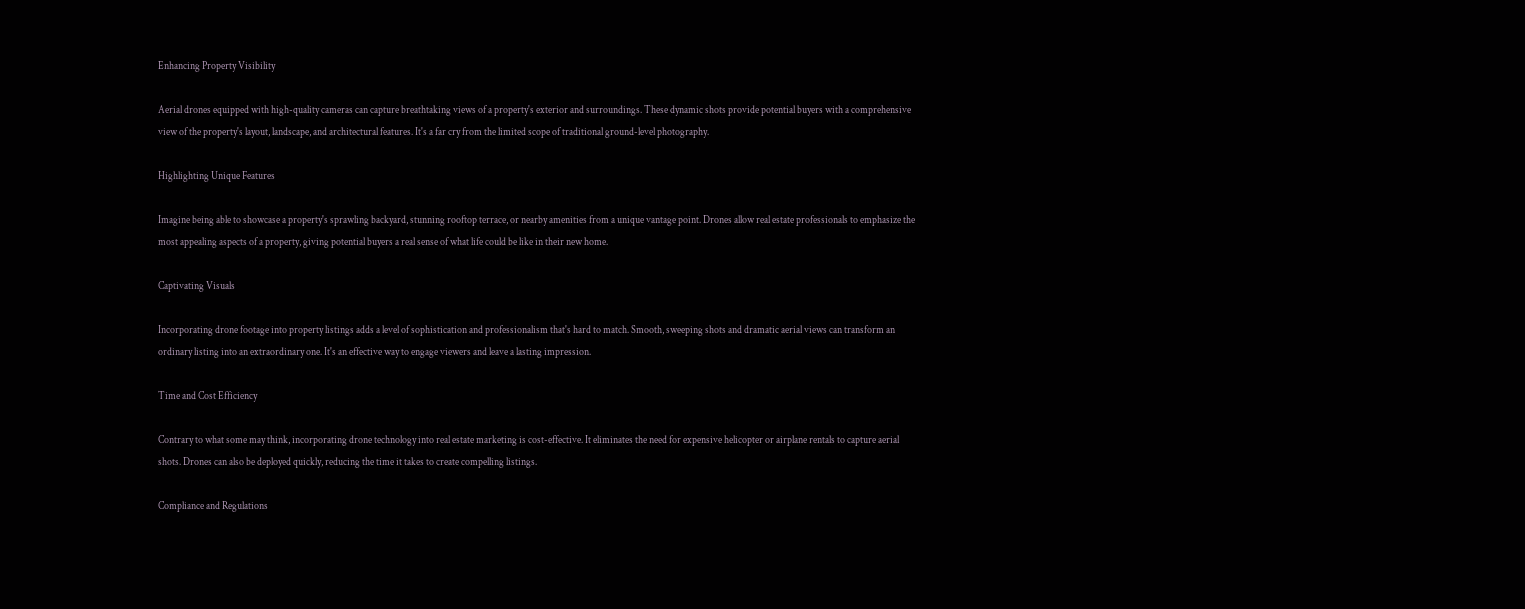Enhancing Property Visibility

Aerial drones equipped with high-quality cameras can capture breathtaking views of a property's exterior and surroundings. These dynamic shots provide potential buyers with a comprehensive view of the property's layout, landscape, and architectural features. It's a far cry from the limited scope of traditional ground-level photography.

Highlighting Unique Features

Imagine being able to showcase a property's sprawling backyard, stunning rooftop terrace, or nearby amenities from a unique vantage point. Drones allow real estate professionals to emphasize the most appealing aspects of a property, giving potential buyers a real sense of what life could be like in their new home.

Captivating Visuals

Incorporating drone footage into property listings adds a level of sophistication and professionalism that's hard to match. Smooth, sweeping shots and dramatic aerial views can transform an ordinary listing into an extraordinary one. It's an effective way to engage viewers and leave a lasting impression.

Time and Cost Efficiency

Contrary to what some may think, incorporating drone technology into real estate marketing is cost-effective. It eliminates the need for expensive helicopter or airplane rentals to capture aerial shots. Drones can also be deployed quickly, reducing the time it takes to create compelling listings.

Compliance and Regulations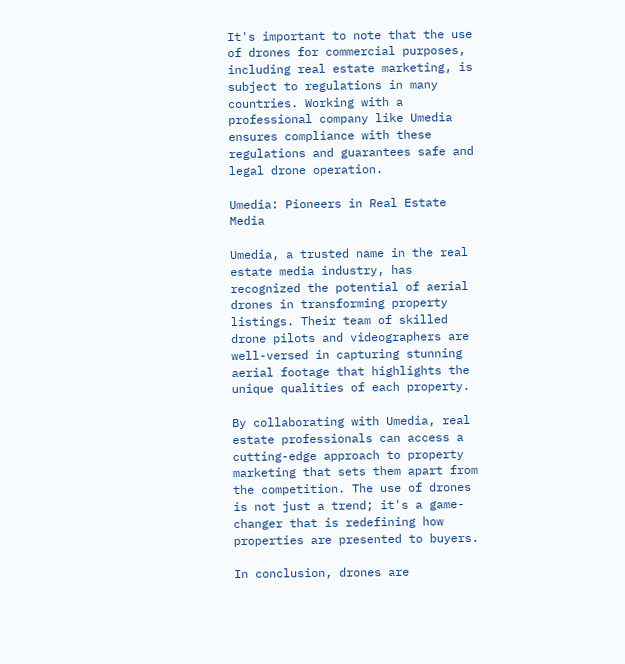It's important to note that the use of drones for commercial purposes, including real estate marketing, is subject to regulations in many countries. Working with a professional company like Umedia ensures compliance with these regulations and guarantees safe and legal drone operation.

Umedia: Pioneers in Real Estate Media

Umedia, a trusted name in the real estate media industry, has recognized the potential of aerial drones in transforming property listings. Their team of skilled drone pilots and videographers are well-versed in capturing stunning aerial footage that highlights the unique qualities of each property.

By collaborating with Umedia, real estate professionals can access a cutting-edge approach to property marketing that sets them apart from the competition. The use of drones is not just a trend; it's a game-changer that is redefining how properties are presented to buyers.

In conclusion, drones are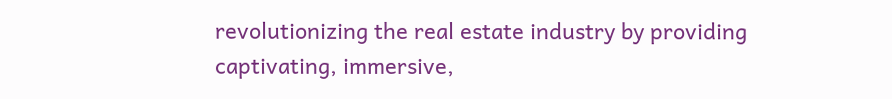revolutionizing the real estate industry by providing captivating, immersive,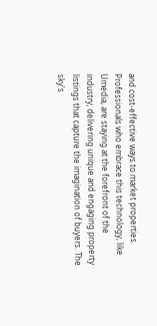and cost-effective ways to market properties. Professionals who embrace this technology, like Umedia, are staying at the forefront of the industry, delivering unique and engaging property listings that capture the imagination of buyers. The sky's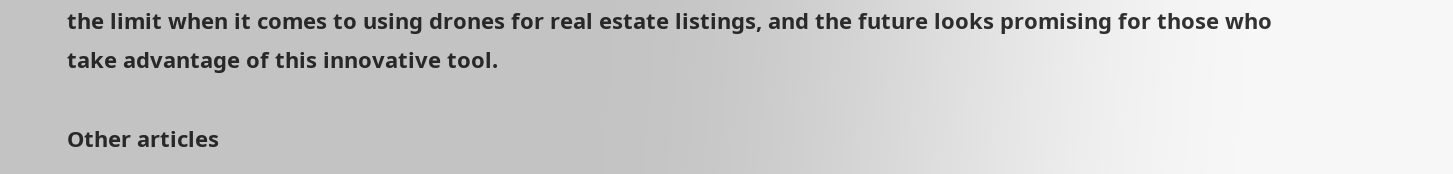the limit when it comes to using drones for real estate listings, and the future looks promising for those who take advantage of this innovative tool.

Other articles